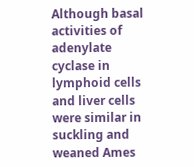Although basal activities of adenylate cyclase in lymphoid cells and liver cells were similar in suckling and weaned Ames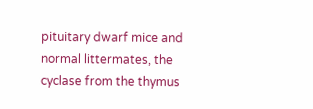pituitary dwarf mice and normal littermates, the cyclase from the thymus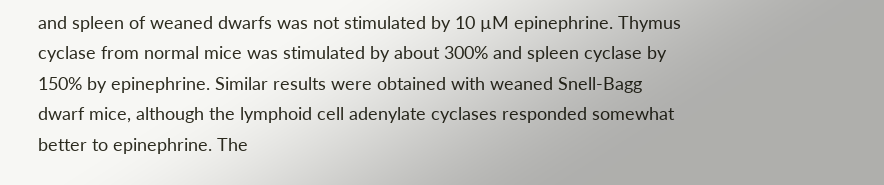and spleen of weaned dwarfs was not stimulated by 10 µM epinephrine. Thymus cyclase from normal mice was stimulated by about 300% and spleen cyclase by 150% by epinephrine. Similar results were obtained with weaned Snell-Bagg dwarf mice, although the lymphoid cell adenylate cyclases responded somewhat better to epinephrine. The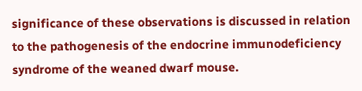significance of these observations is discussed in relation to the pathogenesis of the endocrine immunodeficiency syndrome of the weaned dwarf mouse.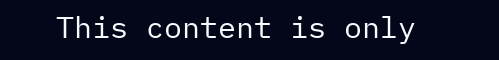This content is only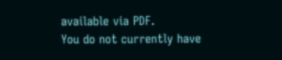available via PDF.
You do not currently have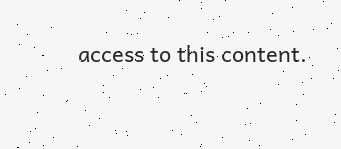access to this content.